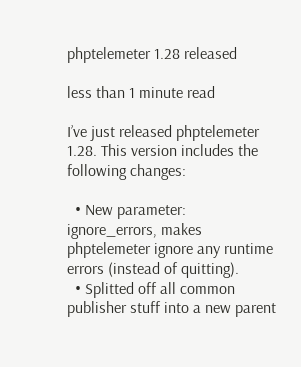phptelemeter 1.28 released

less than 1 minute read

I’ve just released phptelemeter 1.28. This version includes the following changes:

  • New parameter: ignore_errors, makes phptelemeter ignore any runtime errors (instead of quitting).
  • Splitted off all common publisher stuff into a new parent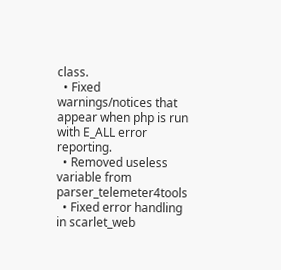class.
  • Fixed warnings/notices that appear when php is run with E_ALL error reporting.
  • Removed useless variable from parser_telemeter4tools
  • Fixed error handling in scarlet_web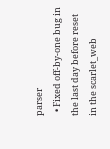parser
  • Fixed off-by-one bug in the last day before reset in the scarlet_web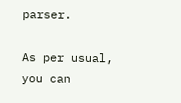parser.

As per usual, you can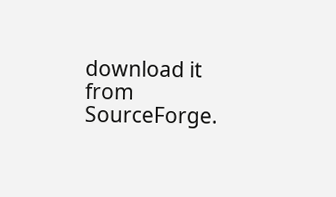download it from SourceForge.